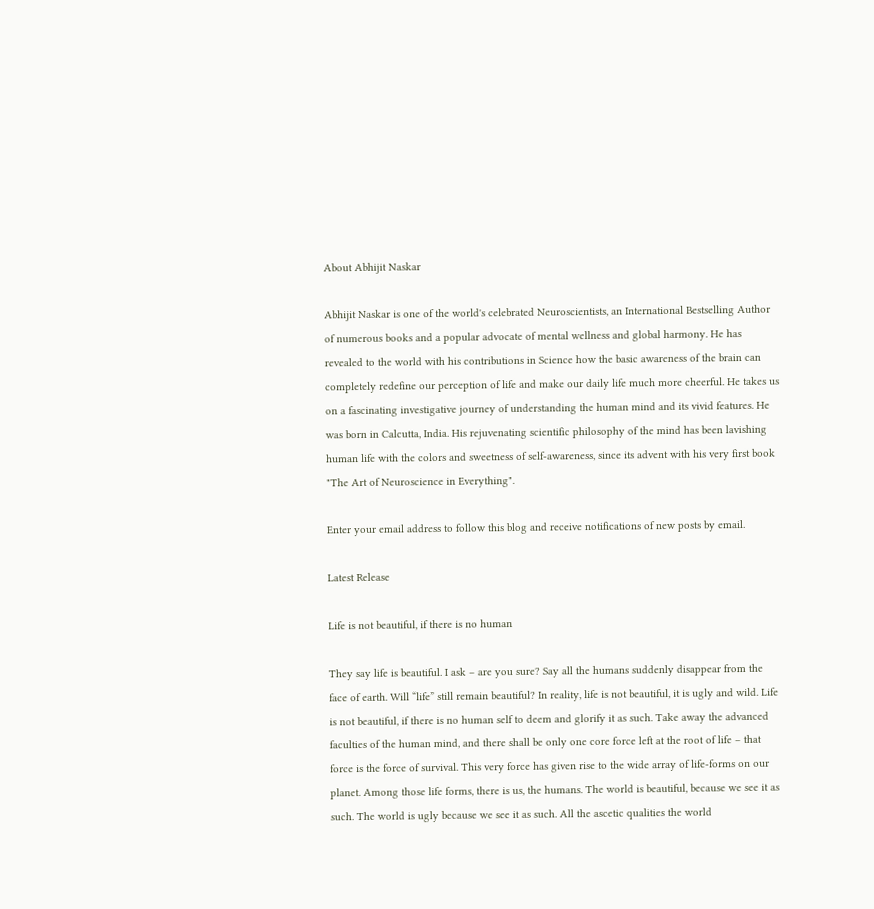About Abhijit Naskar

Abhijit Naskar is one of the world's celebrated Neuroscientists, an International Bestselling Author of numerous books and a popular advocate of mental wellness and global harmony. He has revealed to the world with his contributions in Science how the basic awareness of the brain can completely redefine our perception of life and make our daily life much more cheerful. He takes us on a fascinating investigative journey of understanding the human mind and its vivid features. He was born in Calcutta, India. His rejuvenating scientific philosophy of the mind has been lavishing human life with the colors and sweetness of self-awareness, since its advent with his very first book "The Art of Neuroscience in Everything".

Enter your email address to follow this blog and receive notifications of new posts by email.

Latest Release

Life is not beautiful, if there is no human

They say life is beautiful. I ask – are you sure? Say all the humans suddenly disappear from the face of earth. Will “life” still remain beautiful? In reality, life is not beautiful, it is ugly and wild. Life is not beautiful, if there is no human self to deem and glorify it as such. Take away the advanced faculties of the human mind, and there shall be only one core force left at the root of life – that force is the force of survival. This very force has given rise to the wide array of life-forms on our planet. Among those life forms, there is us, the humans. The world is beautiful, because we see it as such. The world is ugly because we see it as such. All the ascetic qualities the world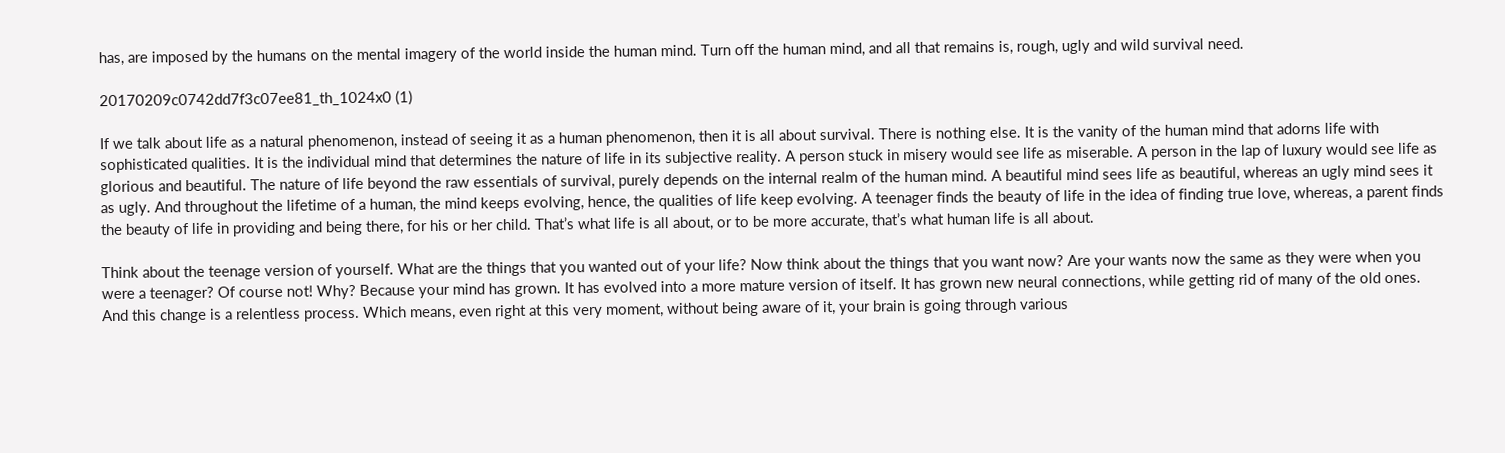has, are imposed by the humans on the mental imagery of the world inside the human mind. Turn off the human mind, and all that remains is, rough, ugly and wild survival need.

20170209c0742dd7f3c07ee81_th_1024x0 (1)

If we talk about life as a natural phenomenon, instead of seeing it as a human phenomenon, then it is all about survival. There is nothing else. It is the vanity of the human mind that adorns life with sophisticated qualities. It is the individual mind that determines the nature of life in its subjective reality. A person stuck in misery would see life as miserable. A person in the lap of luxury would see life as glorious and beautiful. The nature of life beyond the raw essentials of survival, purely depends on the internal realm of the human mind. A beautiful mind sees life as beautiful, whereas an ugly mind sees it as ugly. And throughout the lifetime of a human, the mind keeps evolving, hence, the qualities of life keep evolving. A teenager finds the beauty of life in the idea of finding true love, whereas, a parent finds the beauty of life in providing and being there, for his or her child. That’s what life is all about, or to be more accurate, that’s what human life is all about.

Think about the teenage version of yourself. What are the things that you wanted out of your life? Now think about the things that you want now? Are your wants now the same as they were when you were a teenager? Of course not! Why? Because your mind has grown. It has evolved into a more mature version of itself. It has grown new neural connections, while getting rid of many of the old ones. And this change is a relentless process. Which means, even right at this very moment, without being aware of it, your brain is going through various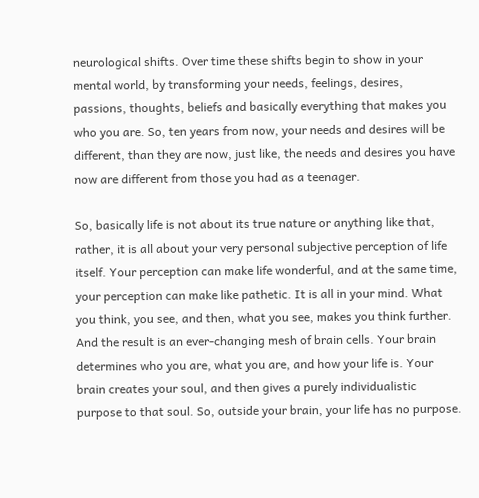neurological shifts. Over time these shifts begin to show in your mental world, by transforming your needs, feelings, desires, passions, thoughts, beliefs and basically everything that makes you who you are. So, ten years from now, your needs and desires will be different, than they are now, just like, the needs and desires you have now are different from those you had as a teenager.

So, basically life is not about its true nature or anything like that, rather, it is all about your very personal subjective perception of life itself. Your perception can make life wonderful, and at the same time, your perception can make like pathetic. It is all in your mind. What you think, you see, and then, what you see, makes you think further. And the result is an ever-changing mesh of brain cells. Your brain determines who you are, what you are, and how your life is. Your brain creates your soul, and then gives a purely individualistic purpose to that soul. So, outside your brain, your life has no purpose.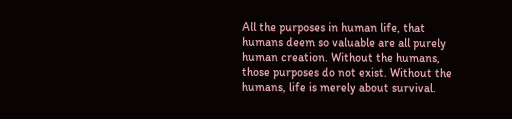All the purposes in human life, that humans deem so valuable are all purely human creation. Without the humans, those purposes do not exist. Without the humans, life is merely about survival.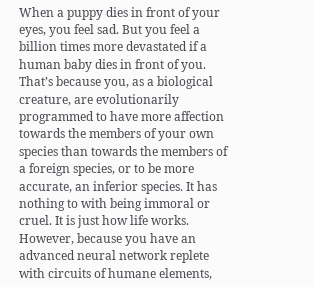When a puppy dies in front of your eyes, you feel sad. But you feel a billion times more devastated if a human baby dies in front of you. That’s because you, as a biological creature, are evolutionarily programmed to have more affection towards the members of your own species than towards the members of a foreign species, or to be more accurate, an inferior species. It has nothing to with being immoral or cruel. It is just how life works. However, because you have an advanced neural network replete with circuits of humane elements,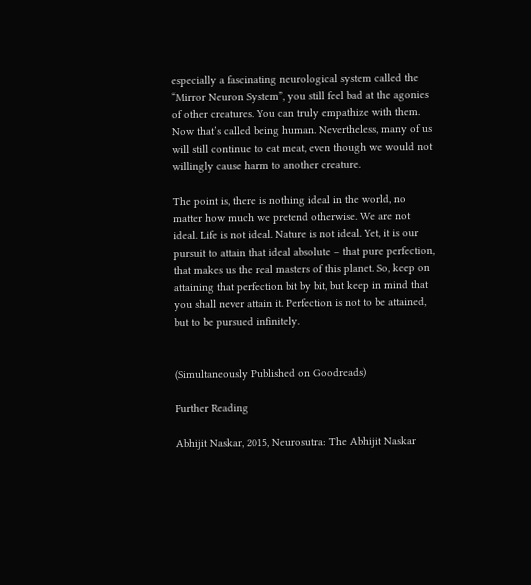especially a fascinating neurological system called the “Mirror Neuron System”, you still feel bad at the agonies of other creatures. You can truly empathize with them. Now that’s called being human. Nevertheless, many of us will still continue to eat meat, even though we would not willingly cause harm to another creature.

The point is, there is nothing ideal in the world, no matter how much we pretend otherwise. We are not ideal. Life is not ideal. Nature is not ideal. Yet, it is our pursuit to attain that ideal absolute – that pure perfection, that makes us the real masters of this planet. So, keep on attaining that perfection bit by bit, but keep in mind that you shall never attain it. Perfection is not to be attained, but to be pursued infinitely.


(Simultaneously Published on Goodreads)

Further Reading

Abhijit Naskar, 2015, Neurosutra: The Abhijit Naskar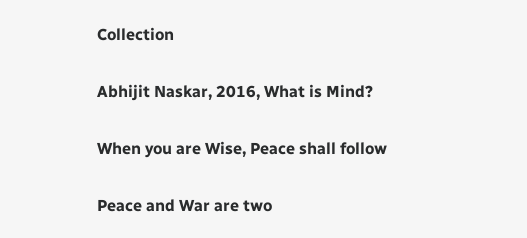Collection

Abhijit Naskar, 2016, What is Mind?

When you are Wise, Peace shall follow

Peace and War are two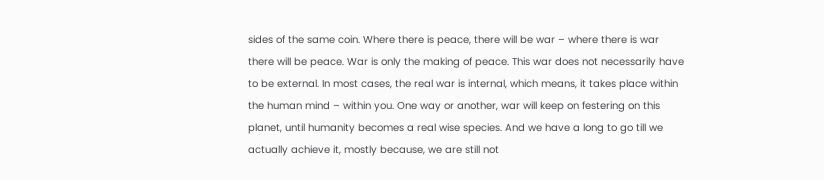sides of the same coin. Where there is peace, there will be war – where there is war there will be peace. War is only the making of peace. This war does not necessarily have to be external. In most cases, the real war is internal, which means, it takes place within the human mind – within you. One way or another, war will keep on festering on this planet, until humanity becomes a real wise species. And we have a long to go till we actually achieve it, mostly because, we are still not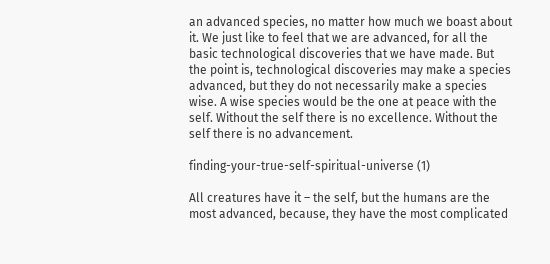an advanced species, no matter how much we boast about it. We just like to feel that we are advanced, for all the basic technological discoveries that we have made. But the point is, technological discoveries may make a species advanced, but they do not necessarily make a species wise. A wise species would be the one at peace with the self. Without the self there is no excellence. Without the self there is no advancement.

finding-your-true-self-spiritual-universe (1)

All creatures have it – the self, but the humans are the most advanced, because, they have the most complicated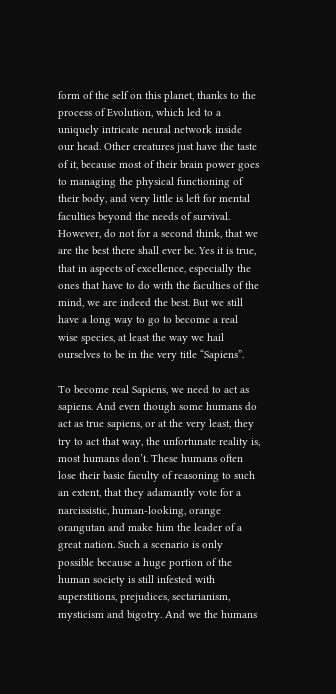form of the self on this planet, thanks to the process of Evolution, which led to a uniquely intricate neural network inside our head. Other creatures just have the taste of it, because most of their brain power goes to managing the physical functioning of their body, and very little is left for mental faculties beyond the needs of survival. However, do not for a second think, that we are the best there shall ever be. Yes it is true, that in aspects of excellence, especially the ones that have to do with the faculties of the mind, we are indeed the best. But we still have a long way to go to become a real wise species, at least the way we hail ourselves to be in the very title “Sapiens”.

To become real Sapiens, we need to act as sapiens. And even though some humans do act as true sapiens, or at the very least, they try to act that way, the unfortunate reality is, most humans don’t. These humans often lose their basic faculty of reasoning to such an extent, that they adamantly vote for a narcissistic, human-looking, orange orangutan and make him the leader of a great nation. Such a scenario is only possible because a huge portion of the human society is still infested with superstitions, prejudices, sectarianism, mysticism and bigotry. And we the humans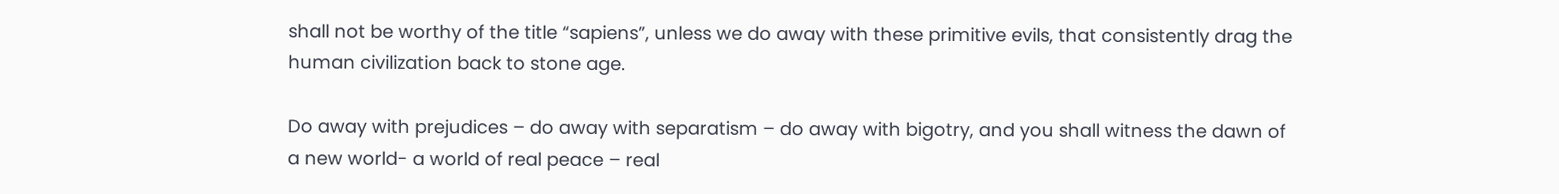shall not be worthy of the title “sapiens”, unless we do away with these primitive evils, that consistently drag the human civilization back to stone age.

Do away with prejudices – do away with separatism – do away with bigotry, and you shall witness the dawn of a new world- a world of real peace – real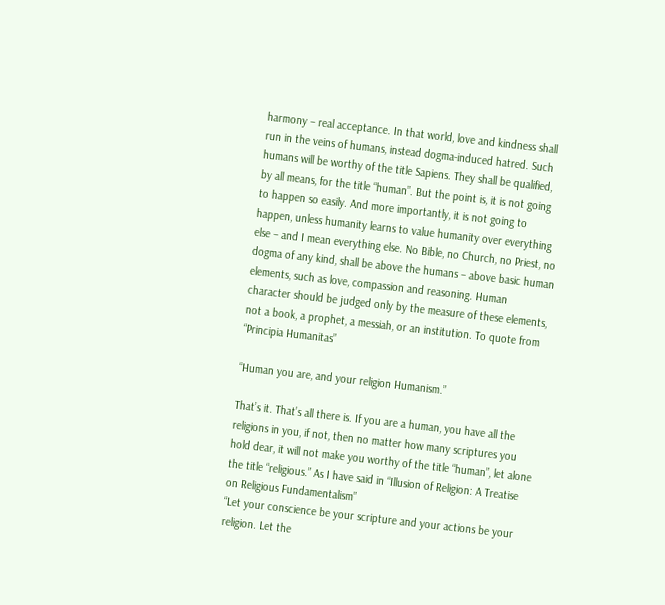harmony – real acceptance. In that world, love and kindness shall run in the veins of humans, instead dogma-induced hatred. Such humans will be worthy of the title Sapiens. They shall be qualified, by all means, for the title “human”. But the point is, it is not going to happen so easily. And more importantly, it is not going to happen, unless humanity learns to value humanity over everything else – and I mean everything else. No Bible, no Church, no Priest, no dogma of any kind, shall be above the humans – above basic human elements, such as love, compassion and reasoning. Human character should be judged only by the measure of these elements, not a book, a prophet, a messiah, or an institution. To quote from “Principia Humanitas”

“Human you are, and your religion Humanism.”

That’s it. That’s all there is. If you are a human, you have all the religions in you, if not, then no matter how many scriptures you hold dear, it will not make you worthy of the title “human”, let alone the title “religious.” As I have said in “Illusion of Religion: A Treatise on Religious Fundamentalism”
“Let your conscience be your scripture and your actions be your religion. Let the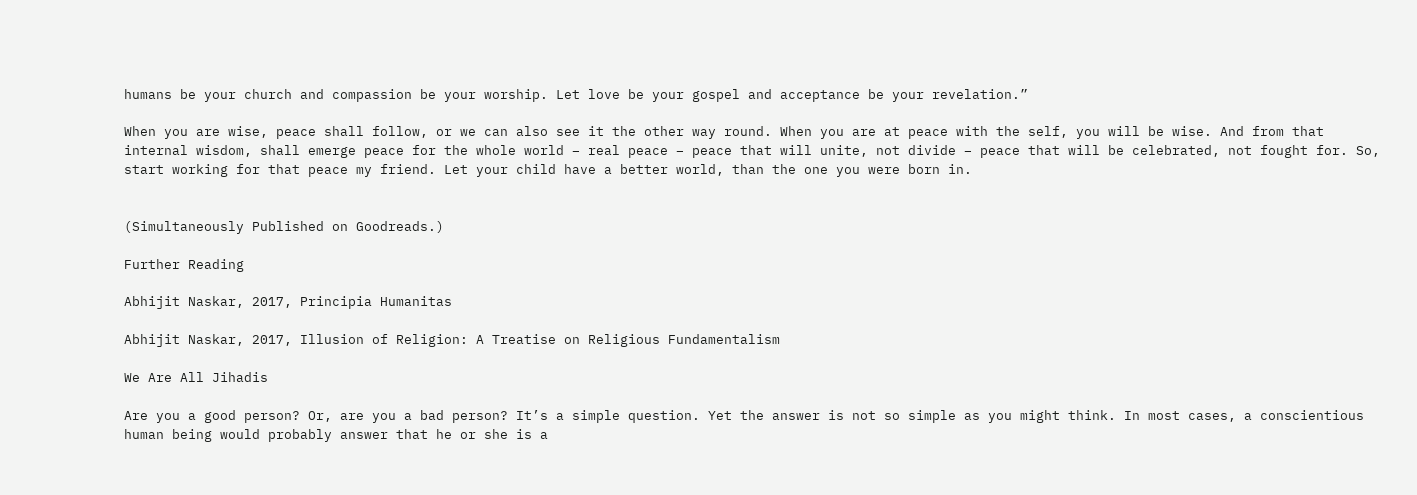humans be your church and compassion be your worship. Let love be your gospel and acceptance be your revelation.”

When you are wise, peace shall follow, or we can also see it the other way round. When you are at peace with the self, you will be wise. And from that internal wisdom, shall emerge peace for the whole world – real peace – peace that will unite, not divide – peace that will be celebrated, not fought for. So, start working for that peace my friend. Let your child have a better world, than the one you were born in.


(Simultaneously Published on Goodreads.)

Further Reading

Abhijit Naskar, 2017, Principia Humanitas

Abhijit Naskar, 2017, Illusion of Religion: A Treatise on Religious Fundamentalism

We Are All Jihadis

Are you a good person? Or, are you a bad person? It’s a simple question. Yet the answer is not so simple as you might think. In most cases, a conscientious human being would probably answer that he or she is a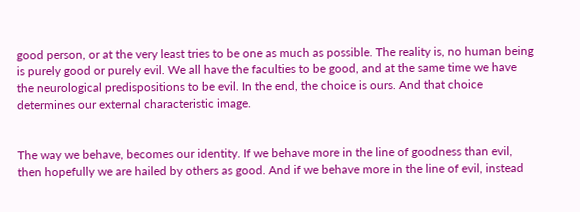good person, or at the very least tries to be one as much as possible. The reality is, no human being is purely good or purely evil. We all have the faculties to be good, and at the same time we have the neurological predispositions to be evil. In the end, the choice is ours. And that choice determines our external characteristic image.


The way we behave, becomes our identity. If we behave more in the line of goodness than evil, then hopefully we are hailed by others as good. And if we behave more in the line of evil, instead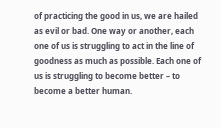of practicing the good in us, we are hailed as evil or bad. One way or another, each one of us is struggling to act in the line of goodness as much as possible. Each one of us is struggling to become better – to become a better human.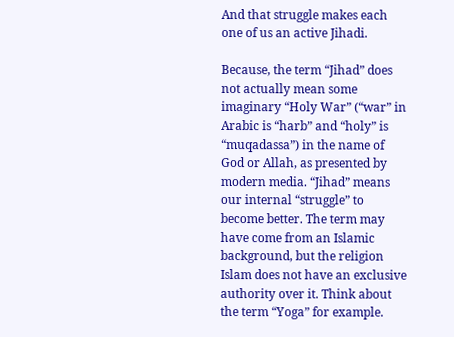And that struggle makes each one of us an active Jihadi.

Because, the term “Jihad” does not actually mean some imaginary “Holy War” (“war” in Arabic is “harb” and “holy” is “muqadassa”) in the name of God or Allah, as presented by modern media. “Jihad” means our internal “struggle” to become better. The term may have come from an Islamic background, but the religion Islam does not have an exclusive authority over it. Think about the term “Yoga” for example.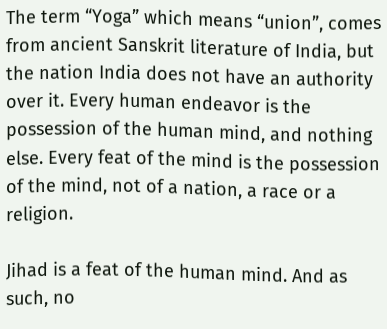The term “Yoga” which means “union”, comes from ancient Sanskrit literature of India, but the nation India does not have an authority over it. Every human endeavor is the possession of the human mind, and nothing else. Every feat of the mind is the possession of the mind, not of a nation, a race or a religion.

Jihad is a feat of the human mind. And as such, no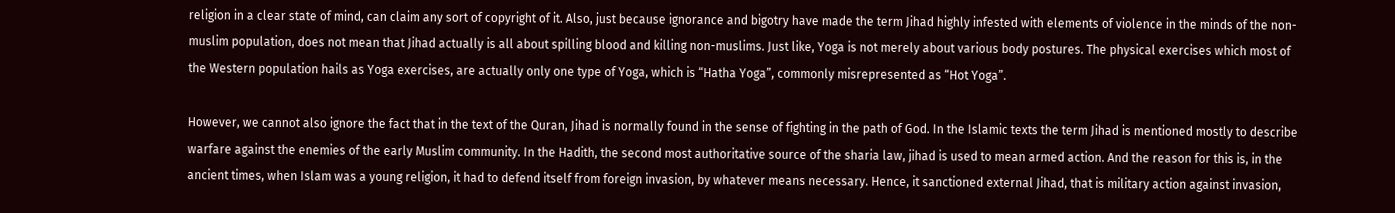religion in a clear state of mind, can claim any sort of copyright of it. Also, just because ignorance and bigotry have made the term Jihad highly infested with elements of violence in the minds of the non-muslim population, does not mean that Jihad actually is all about spilling blood and killing non-muslims. Just like, Yoga is not merely about various body postures. The physical exercises which most of the Western population hails as Yoga exercises, are actually only one type of Yoga, which is “Hatha Yoga”, commonly misrepresented as “Hot Yoga”.

However, we cannot also ignore the fact that in the text of the Quran, Jihad is normally found in the sense of fighting in the path of God. In the Islamic texts the term Jihad is mentioned mostly to describe warfare against the enemies of the early Muslim community. In the Hadith, the second most authoritative source of the sharia law, jihad is used to mean armed action. And the reason for this is, in the ancient times, when Islam was a young religion, it had to defend itself from foreign invasion, by whatever means necessary. Hence, it sanctioned external Jihad, that is military action against invasion,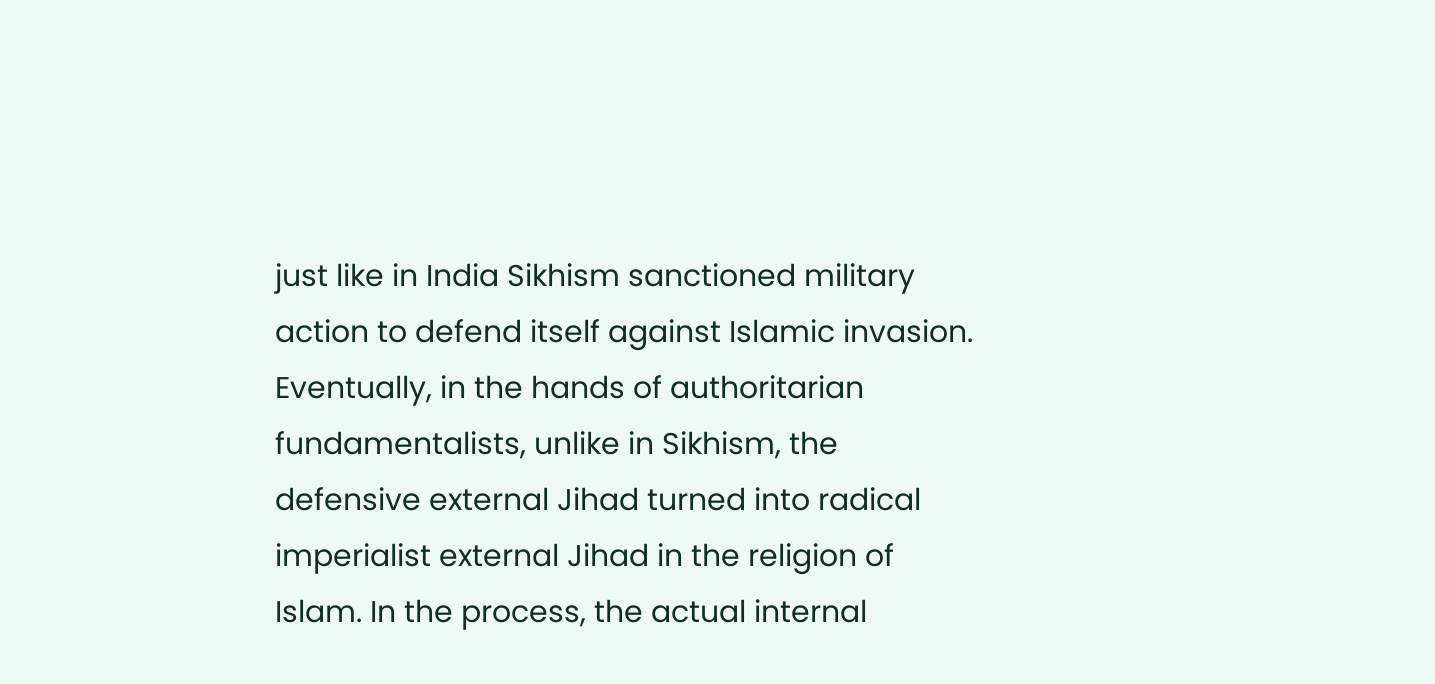just like in India Sikhism sanctioned military action to defend itself against Islamic invasion. Eventually, in the hands of authoritarian fundamentalists, unlike in Sikhism, the defensive external Jihad turned into radical imperialist external Jihad in the religion of Islam. In the process, the actual internal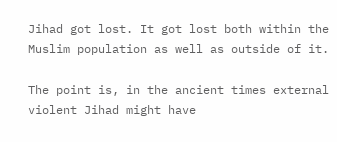Jihad got lost. It got lost both within the Muslim population as well as outside of it.

The point is, in the ancient times external violent Jihad might have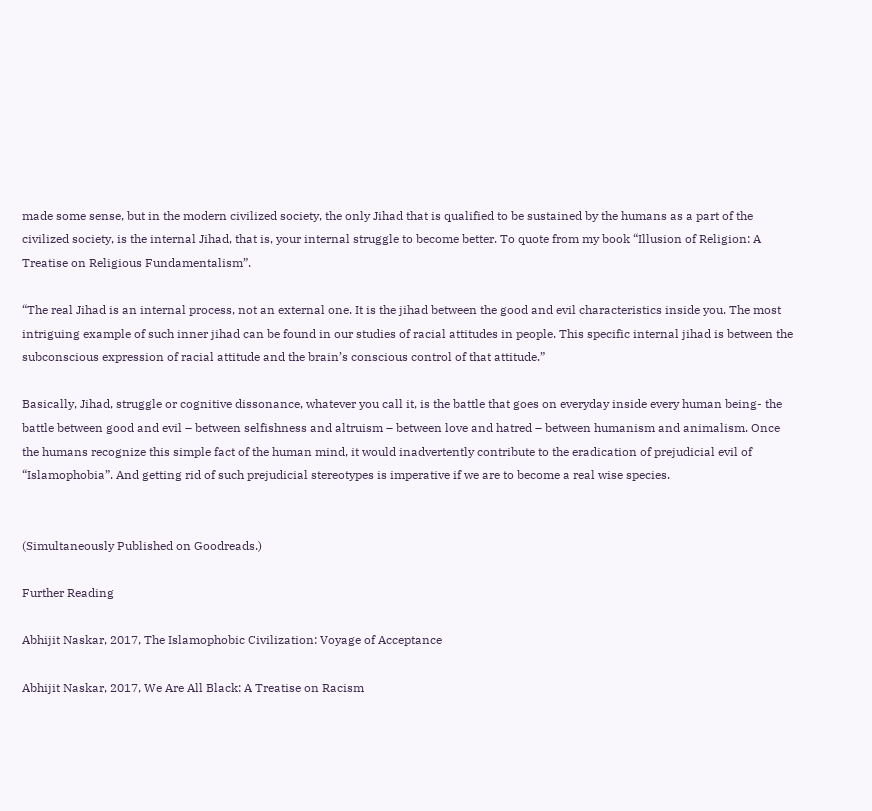made some sense, but in the modern civilized society, the only Jihad that is qualified to be sustained by the humans as a part of the civilized society, is the internal Jihad, that is, your internal struggle to become better. To quote from my book “Illusion of Religion: A Treatise on Religious Fundamentalism”.

“The real Jihad is an internal process, not an external one. It is the jihad between the good and evil characteristics inside you. The most intriguing example of such inner jihad can be found in our studies of racial attitudes in people. This specific internal jihad is between the subconscious expression of racial attitude and the brain’s conscious control of that attitude.”

Basically, Jihad, struggle or cognitive dissonance, whatever you call it, is the battle that goes on everyday inside every human being- the battle between good and evil – between selfishness and altruism – between love and hatred – between humanism and animalism. Once the humans recognize this simple fact of the human mind, it would inadvertently contribute to the eradication of prejudicial evil of “Islamophobia”. And getting rid of such prejudicial stereotypes is imperative if we are to become a real wise species.


(Simultaneously Published on Goodreads.)

Further Reading

Abhijit Naskar, 2017, The Islamophobic Civilization: Voyage of Acceptance

Abhijit Naskar, 2017, We Are All Black: A Treatise on Racism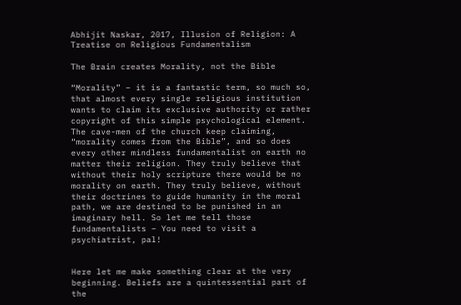Abhijit Naskar, 2017, Illusion of Religion: A Treatise on Religious Fundamentalism

The Brain creates Morality, not the Bible

“Morality” – it is a fantastic term, so much so, that almost every single religious institution wants to claim its exclusive authority or rather copyright of this simple psychological element. The cave-men of the church keep claiming, “morality comes from the Bible”, and so does every other mindless fundamentalist on earth no matter their religion. They truly believe that without their holy scripture there would be no morality on earth. They truly believe, without their doctrines to guide humanity in the moral path, we are destined to be punished in an imaginary hell. So let me tell those fundamentalists – You need to visit a psychiatrist, pal!


Here let me make something clear at the very beginning. Beliefs are a quintessential part of the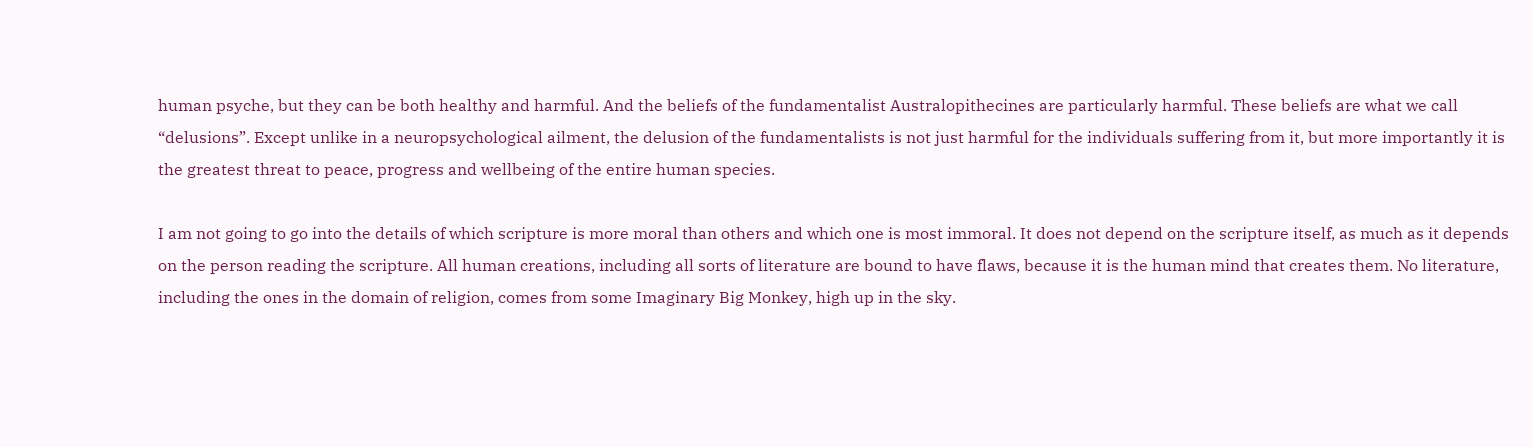human psyche, but they can be both healthy and harmful. And the beliefs of the fundamentalist Australopithecines are particularly harmful. These beliefs are what we call “delusions”. Except unlike in a neuropsychological ailment, the delusion of the fundamentalists is not just harmful for the individuals suffering from it, but more importantly it is the greatest threat to peace, progress and wellbeing of the entire human species.

I am not going to go into the details of which scripture is more moral than others and which one is most immoral. It does not depend on the scripture itself, as much as it depends on the person reading the scripture. All human creations, including all sorts of literature are bound to have flaws, because it is the human mind that creates them. No literature, including the ones in the domain of religion, comes from some Imaginary Big Monkey, high up in the sky.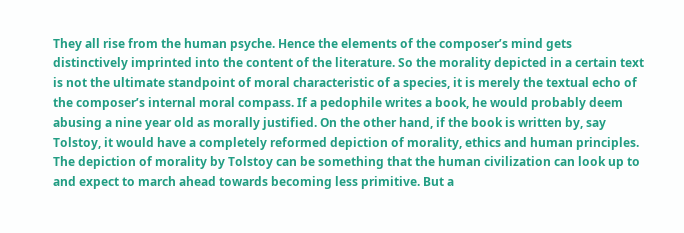They all rise from the human psyche. Hence the elements of the composer’s mind gets distinctively imprinted into the content of the literature. So the morality depicted in a certain text is not the ultimate standpoint of moral characteristic of a species, it is merely the textual echo of the composer’s internal moral compass. If a pedophile writes a book, he would probably deem abusing a nine year old as morally justified. On the other hand, if the book is written by, say Tolstoy, it would have a completely reformed depiction of morality, ethics and human principles. The depiction of morality by Tolstoy can be something that the human civilization can look up to and expect to march ahead towards becoming less primitive. But a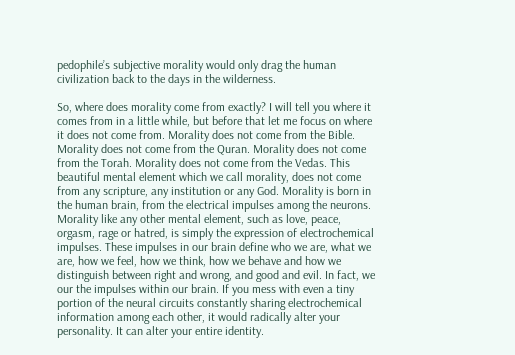pedophile’s subjective morality would only drag the human civilization back to the days in the wilderness.

So, where does morality come from exactly? I will tell you where it comes from in a little while, but before that let me focus on where it does not come from. Morality does not come from the Bible. Morality does not come from the Quran. Morality does not come from the Torah. Morality does not come from the Vedas. This beautiful mental element which we call morality, does not come from any scripture, any institution or any God. Morality is born in the human brain, from the electrical impulses among the neurons. Morality like any other mental element, such as love, peace, orgasm, rage or hatred, is simply the expression of electrochemical impulses. These impulses in our brain define who we are, what we are, how we feel, how we think, how we behave and how we distinguish between right and wrong, and good and evil. In fact, we our the impulses within our brain. If you mess with even a tiny portion of the neural circuits constantly sharing electrochemical information among each other, it would radically alter your personality. It can alter your entire identity.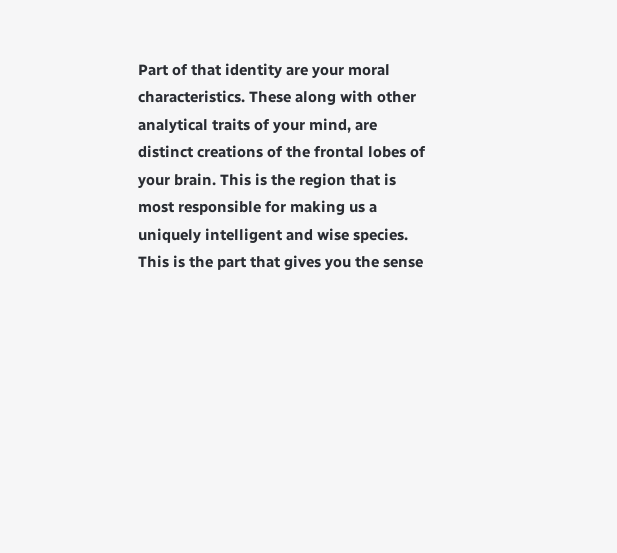Part of that identity are your moral characteristics. These along with other analytical traits of your mind, are distinct creations of the frontal lobes of your brain. This is the region that is most responsible for making us a uniquely intelligent and wise species. This is the part that gives you the sense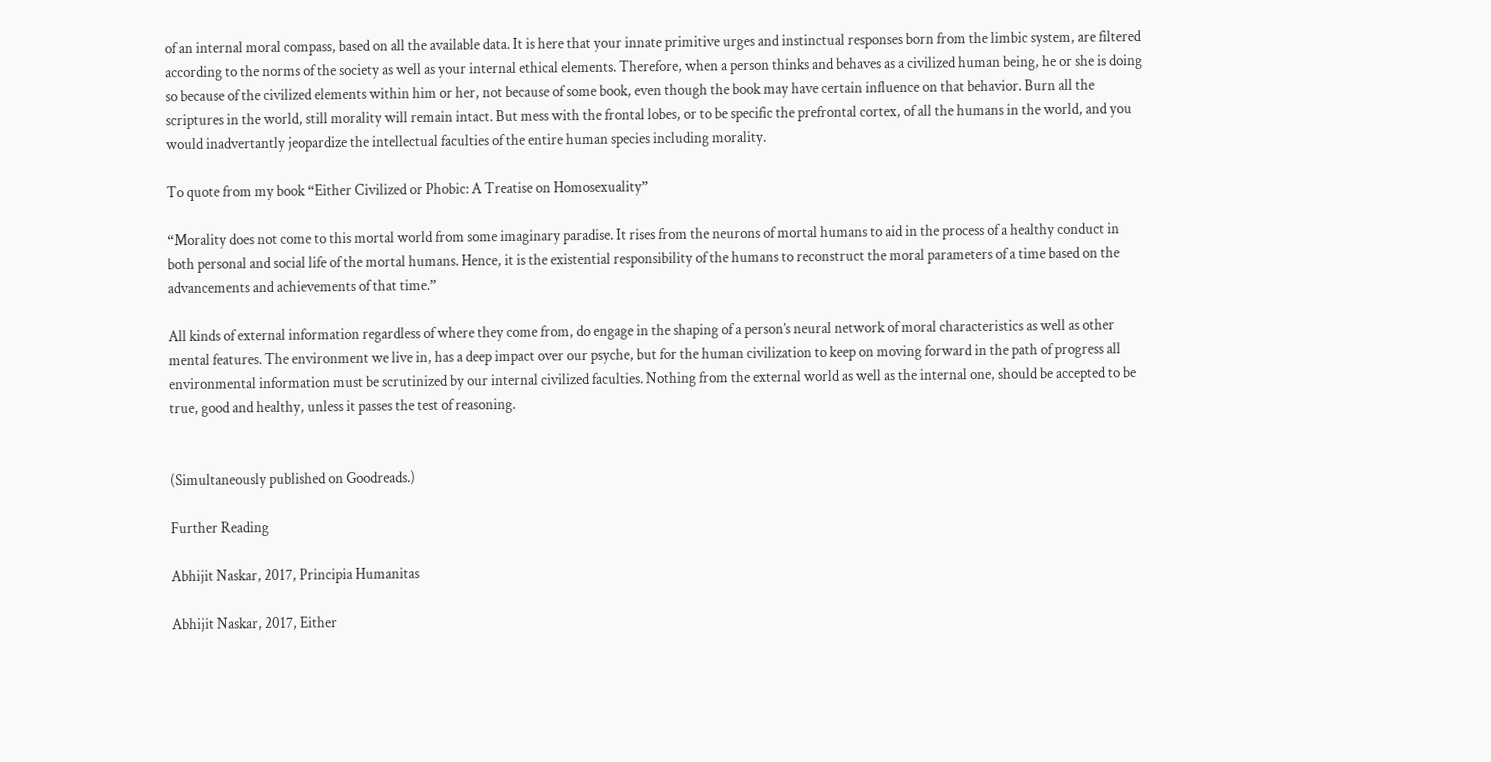of an internal moral compass, based on all the available data. It is here that your innate primitive urges and instinctual responses born from the limbic system, are filtered according to the norms of the society as well as your internal ethical elements. Therefore, when a person thinks and behaves as a civilized human being, he or she is doing so because of the civilized elements within him or her, not because of some book, even though the book may have certain influence on that behavior. Burn all the scriptures in the world, still morality will remain intact. But mess with the frontal lobes, or to be specific the prefrontal cortex, of all the humans in the world, and you would inadvertantly jeopardize the intellectual faculties of the entire human species including morality.

To quote from my book “Either Civilized or Phobic: A Treatise on Homosexuality”

“Morality does not come to this mortal world from some imaginary paradise. It rises from the neurons of mortal humans to aid in the process of a healthy conduct in both personal and social life of the mortal humans. Hence, it is the existential responsibility of the humans to reconstruct the moral parameters of a time based on the advancements and achievements of that time.”

All kinds of external information regardless of where they come from, do engage in the shaping of a person’s neural network of moral characteristics as well as other mental features. The environment we live in, has a deep impact over our psyche, but for the human civilization to keep on moving forward in the path of progress all environmental information must be scrutinized by our internal civilized faculties. Nothing from the external world as well as the internal one, should be accepted to be true, good and healthy, unless it passes the test of reasoning.


(Simultaneously published on Goodreads.)

Further Reading

Abhijit Naskar, 2017, Principia Humanitas

Abhijit Naskar, 2017, Either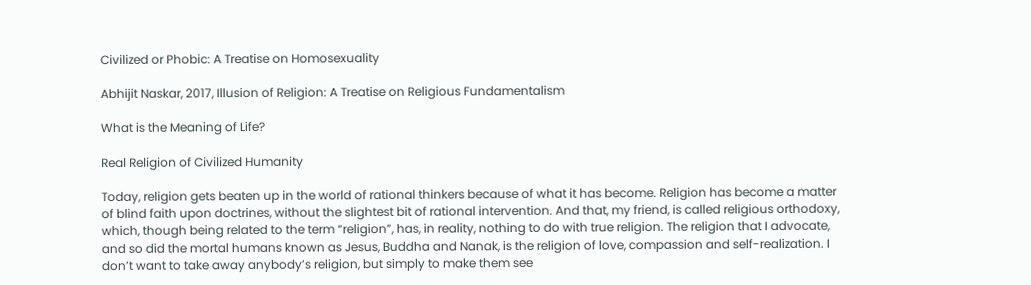Civilized or Phobic: A Treatise on Homosexuality

Abhijit Naskar, 2017, Illusion of Religion: A Treatise on Religious Fundamentalism

What is the Meaning of Life?

Real Religion of Civilized Humanity

Today, religion gets beaten up in the world of rational thinkers because of what it has become. Religion has become a matter of blind faith upon doctrines, without the slightest bit of rational intervention. And that, my friend, is called religious orthodoxy, which, though being related to the term “religion”, has, in reality, nothing to do with true religion. The religion that I advocate, and so did the mortal humans known as Jesus, Buddha and Nanak, is the religion of love, compassion and self-realization. I don’t want to take away anybody’s religion, but simply to make them see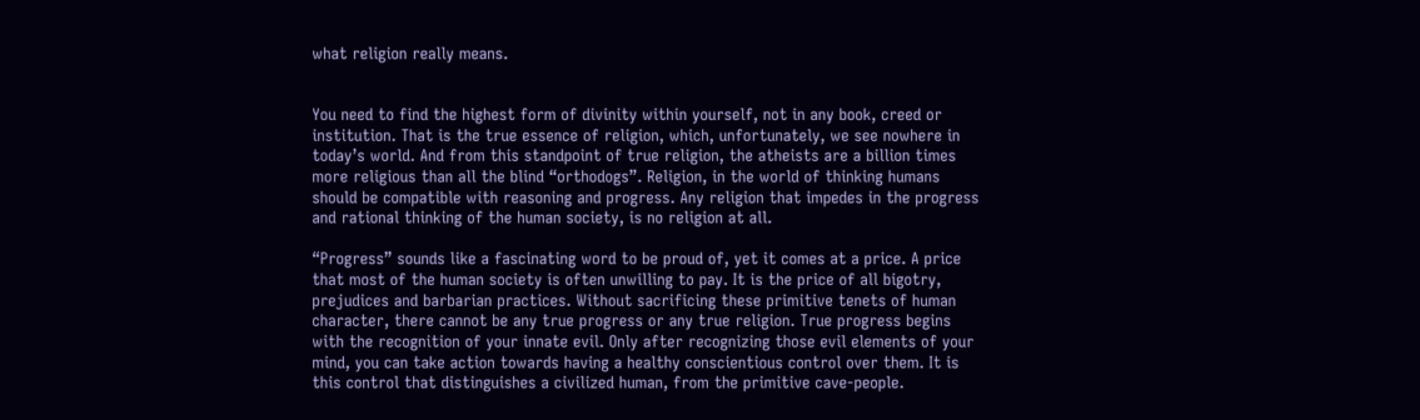what religion really means.


You need to find the highest form of divinity within yourself, not in any book, creed or institution. That is the true essence of religion, which, unfortunately, we see nowhere in today’s world. And from this standpoint of true religion, the atheists are a billion times more religious than all the blind “orthodogs”. Religion, in the world of thinking humans should be compatible with reasoning and progress. Any religion that impedes in the progress and rational thinking of the human society, is no religion at all.

“Progress” sounds like a fascinating word to be proud of, yet it comes at a price. A price that most of the human society is often unwilling to pay. It is the price of all bigotry, prejudices and barbarian practices. Without sacrificing these primitive tenets of human character, there cannot be any true progress or any true religion. True progress begins with the recognition of your innate evil. Only after recognizing those evil elements of your mind, you can take action towards having a healthy conscientious control over them. It is this control that distinguishes a civilized human, from the primitive cave-people.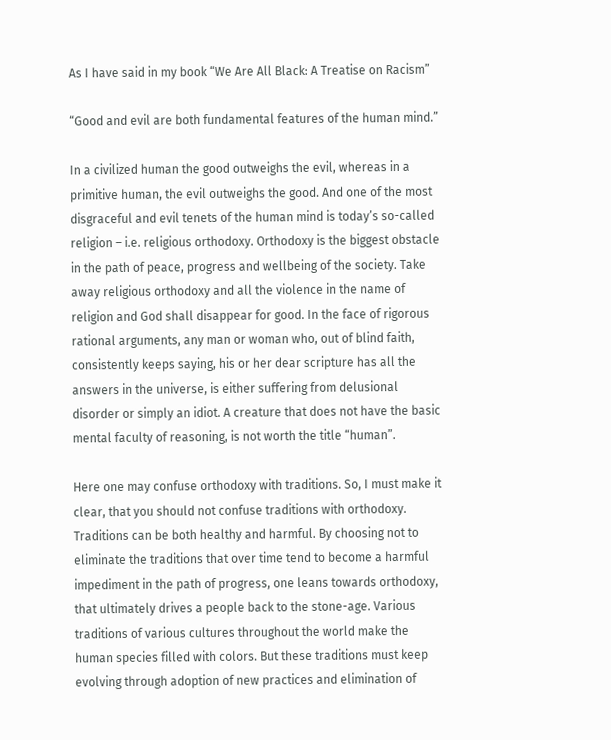As I have said in my book “We Are All Black: A Treatise on Racism”

“Good and evil are both fundamental features of the human mind.”

In a civilized human the good outweighs the evil, whereas in a primitive human, the evil outweighs the good. And one of the most disgraceful and evil tenets of the human mind is today’s so-called religion – i.e. religious orthodoxy. Orthodoxy is the biggest obstacle in the path of peace, progress and wellbeing of the society. Take away religious orthodoxy and all the violence in the name of religion and God shall disappear for good. In the face of rigorous rational arguments, any man or woman who, out of blind faith, consistently keeps saying, his or her dear scripture has all the answers in the universe, is either suffering from delusional disorder or simply an idiot. A creature that does not have the basic mental faculty of reasoning, is not worth the title “human”.

Here one may confuse orthodoxy with traditions. So, I must make it clear, that you should not confuse traditions with orthodoxy. Traditions can be both healthy and harmful. By choosing not to eliminate the traditions that over time tend to become a harmful impediment in the path of progress, one leans towards orthodoxy, that ultimately drives a people back to the stone-age. Various traditions of various cultures throughout the world make the human species filled with colors. But these traditions must keep evolving through adoption of new practices and elimination of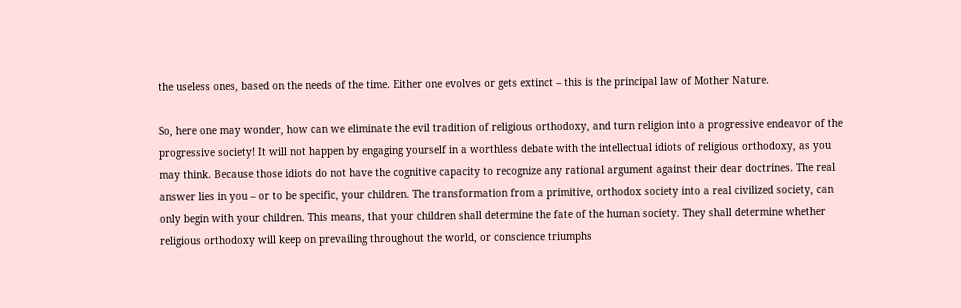the useless ones, based on the needs of the time. Either one evolves or gets extinct – this is the principal law of Mother Nature.

So, here one may wonder, how can we eliminate the evil tradition of religious orthodoxy, and turn religion into a progressive endeavor of the progressive society! It will not happen by engaging yourself in a worthless debate with the intellectual idiots of religious orthodoxy, as you may think. Because those idiots do not have the cognitive capacity to recognize any rational argument against their dear doctrines. The real answer lies in you – or to be specific, your children. The transformation from a primitive, orthodox society into a real civilized society, can only begin with your children. This means, that your children shall determine the fate of the human society. They shall determine whether religious orthodoxy will keep on prevailing throughout the world, or conscience triumphs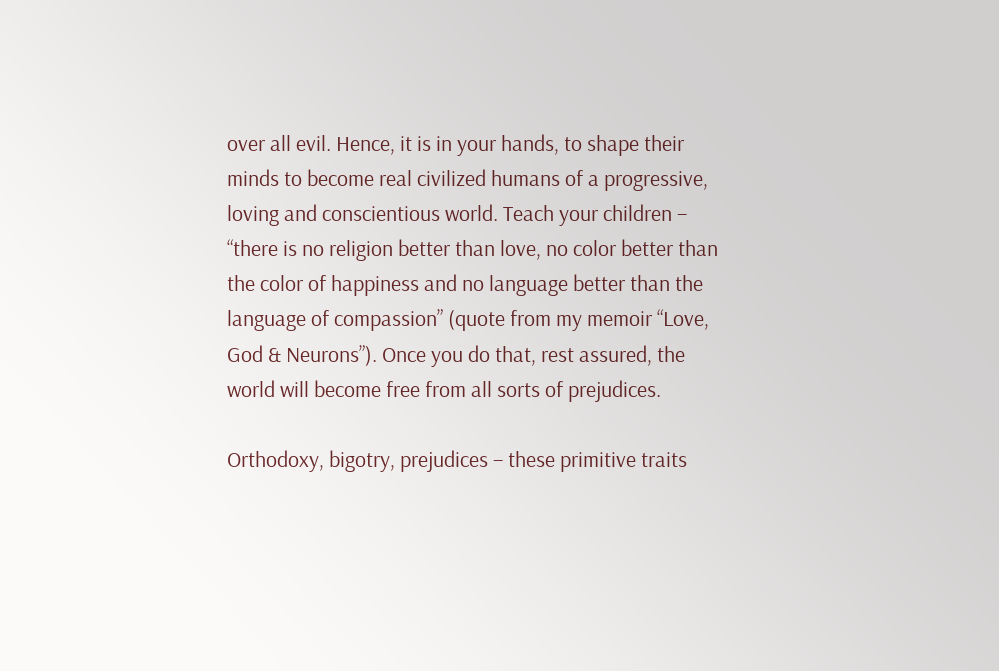over all evil. Hence, it is in your hands, to shape their minds to become real civilized humans of a progressive, loving and conscientious world. Teach your children – “there is no religion better than love, no color better than the color of happiness and no language better than the language of compassion” (quote from my memoir “Love, God & Neurons”). Once you do that, rest assured, the world will become free from all sorts of prejudices.

Orthodoxy, bigotry, prejudices – these primitive traits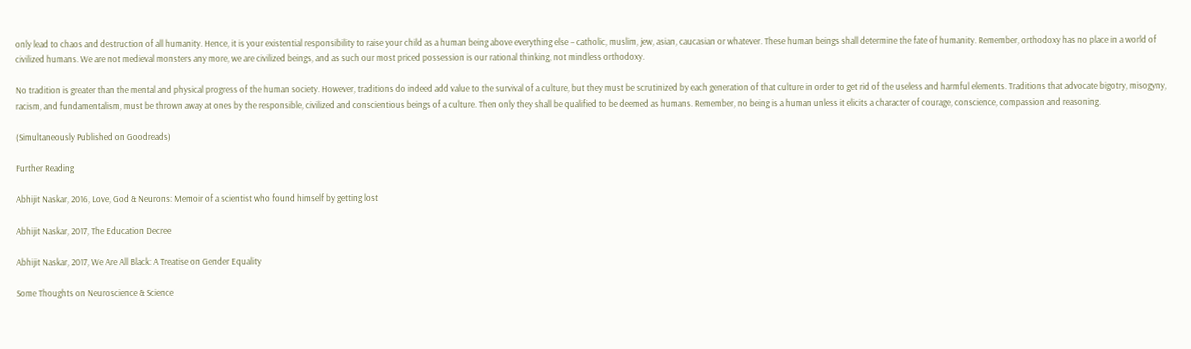only lead to chaos and destruction of all humanity. Hence, it is your existential responsibility to raise your child as a human being above everything else – catholic, muslim, jew, asian, caucasian or whatever. These human beings shall determine the fate of humanity. Remember, orthodoxy has no place in a world of civilized humans. We are not medieval monsters any more, we are civilized beings, and as such our most priced possession is our rational thinking, not mindless orthodoxy.

No tradition is greater than the mental and physical progress of the human society. However, traditions do indeed add value to the survival of a culture, but they must be scrutinized by each generation of that culture in order to get rid of the useless and harmful elements. Traditions that advocate bigotry, misogyny, racism, and fundamentalism, must be thrown away at ones by the responsible, civilized and conscientious beings of a culture. Then only they shall be qualified to be deemed as humans. Remember, no being is a human unless it elicits a character of courage, conscience, compassion and reasoning.

(Simultaneously Published on Goodreads)

Further Reading

Abhijit Naskar, 2016, Love, God & Neurons: Memoir of a scientist who found himself by getting lost

Abhijit Naskar, 2017, The Education Decree

Abhijit Naskar, 2017, We Are All Black: A Treatise on Gender Equality

Some Thoughts on Neuroscience & Science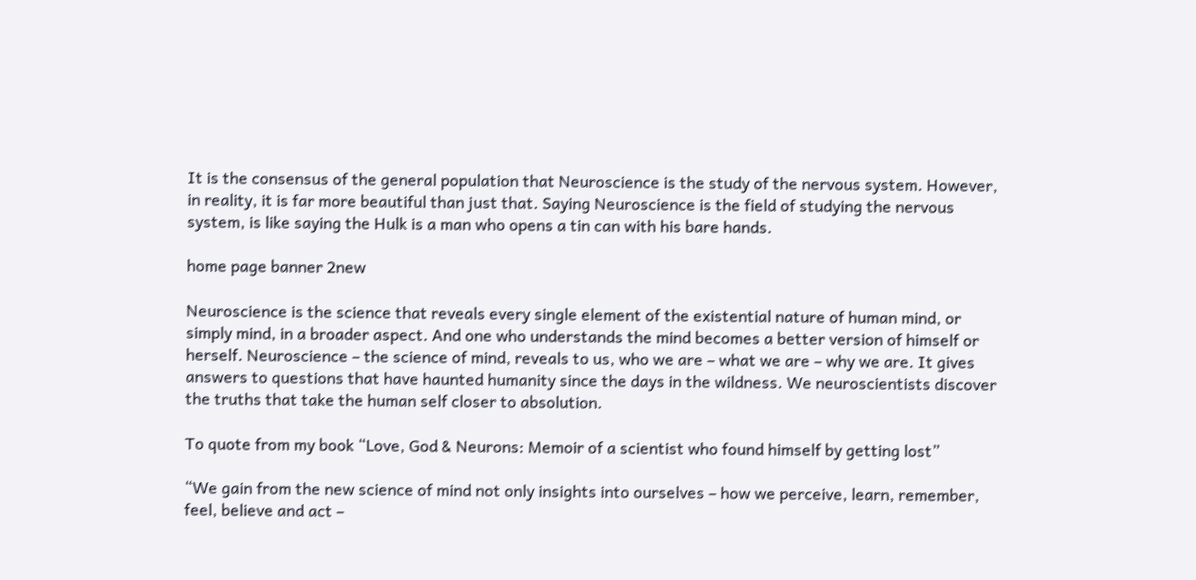It is the consensus of the general population that Neuroscience is the study of the nervous system. However, in reality, it is far more beautiful than just that. Saying Neuroscience is the field of studying the nervous system, is like saying the Hulk is a man who opens a tin can with his bare hands.

home page banner 2new

Neuroscience is the science that reveals every single element of the existential nature of human mind, or simply mind, in a broader aspect. And one who understands the mind becomes a better version of himself or herself. Neuroscience – the science of mind, reveals to us, who we are – what we are – why we are. It gives answers to questions that have haunted humanity since the days in the wildness. We neuroscientists discover the truths that take the human self closer to absolution.

To quote from my book “Love, God & Neurons: Memoir of a scientist who found himself by getting lost”

“We gain from the new science of mind not only insights into ourselves – how we perceive, learn, remember, feel, believe and act –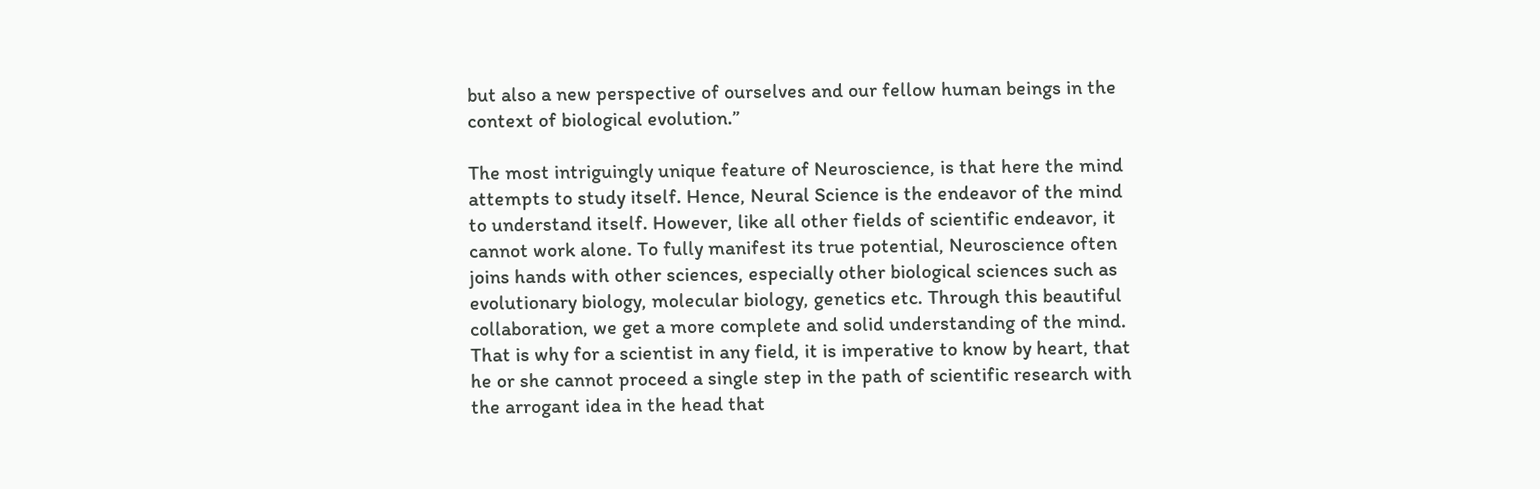but also a new perspective of ourselves and our fellow human beings in the context of biological evolution.”

The most intriguingly unique feature of Neuroscience, is that here the mind attempts to study itself. Hence, Neural Science is the endeavor of the mind to understand itself. However, like all other fields of scientific endeavor, it cannot work alone. To fully manifest its true potential, Neuroscience often joins hands with other sciences, especially other biological sciences such as evolutionary biology, molecular biology, genetics etc. Through this beautiful collaboration, we get a more complete and solid understanding of the mind. That is why for a scientist in any field, it is imperative to know by heart, that he or she cannot proceed a single step in the path of scientific research with the arrogant idea in the head that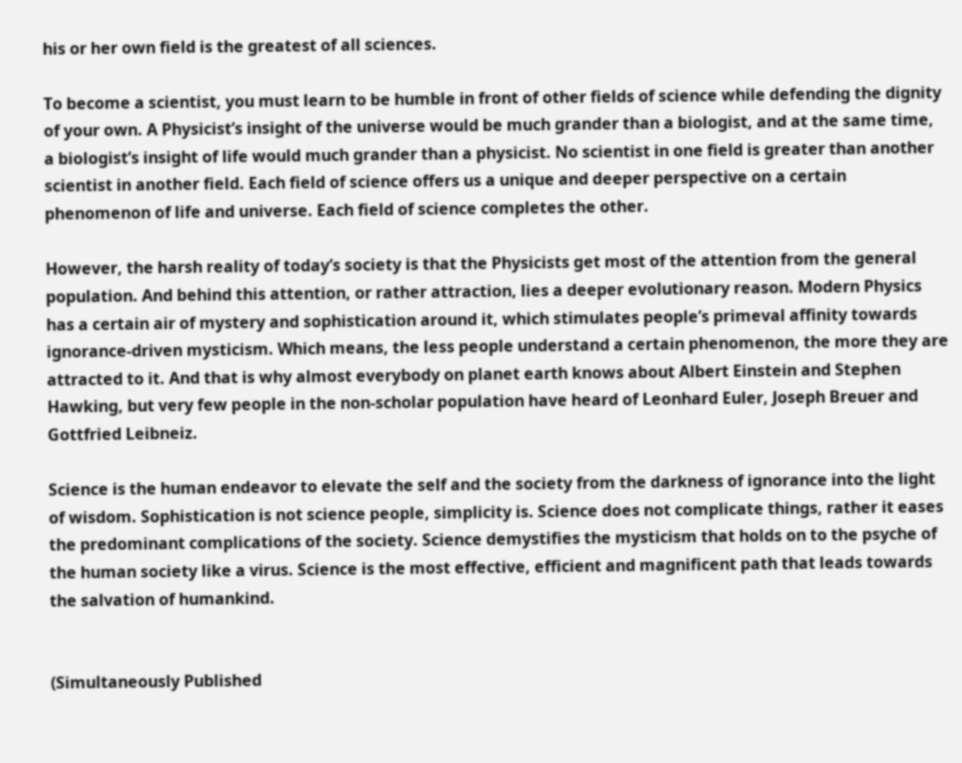his or her own field is the greatest of all sciences.

To become a scientist, you must learn to be humble in front of other fields of science while defending the dignity of your own. A Physicist’s insight of the universe would be much grander than a biologist, and at the same time, a biologist’s insight of life would much grander than a physicist. No scientist in one field is greater than another scientist in another field. Each field of science offers us a unique and deeper perspective on a certain phenomenon of life and universe. Each field of science completes the other.

However, the harsh reality of today’s society is that the Physicists get most of the attention from the general population. And behind this attention, or rather attraction, lies a deeper evolutionary reason. Modern Physics has a certain air of mystery and sophistication around it, which stimulates people’s primeval affinity towards ignorance-driven mysticism. Which means, the less people understand a certain phenomenon, the more they are attracted to it. And that is why almost everybody on planet earth knows about Albert Einstein and Stephen Hawking, but very few people in the non-scholar population have heard of Leonhard Euler, Joseph Breuer and Gottfried Leibneiz.

Science is the human endeavor to elevate the self and the society from the darkness of ignorance into the light of wisdom. Sophistication is not science people, simplicity is. Science does not complicate things, rather it eases the predominant complications of the society. Science demystifies the mysticism that holds on to the psyche of the human society like a virus. Science is the most effective, efficient and magnificent path that leads towards the salvation of humankind.


(Simultaneously Published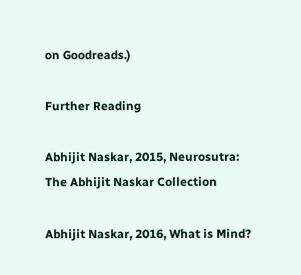on Goodreads.)

Further Reading

Abhijit Naskar, 2015, Neurosutra: The Abhijit Naskar Collection

Abhijit Naskar, 2016, What is Mind?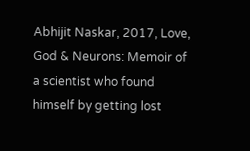Abhijit Naskar, 2017, Love, God & Neurons: Memoir of a scientist who found himself by getting lost